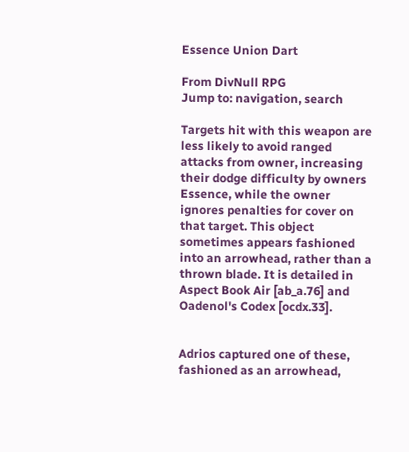Essence Union Dart

From DivNull RPG
Jump to: navigation, search

Targets hit with this weapon are less likely to avoid ranged attacks from owner, increasing their dodge difficulty by owners Essence, while the owner ignores penalties for cover on that target. This object sometimes appears fashioned into an arrowhead, rather than a thrown blade. It is detailed in Aspect Book Air [ab_a.76] and Oadenol's Codex [ocdx.33].


Adrios captured one of these, fashioned as an arrowhead,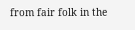from fair folk in the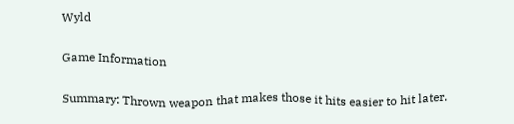Wyld

Game Information

Summary: Thrown weapon that makes those it hits easier to hit later.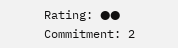Rating: ●●
Commitment: 2